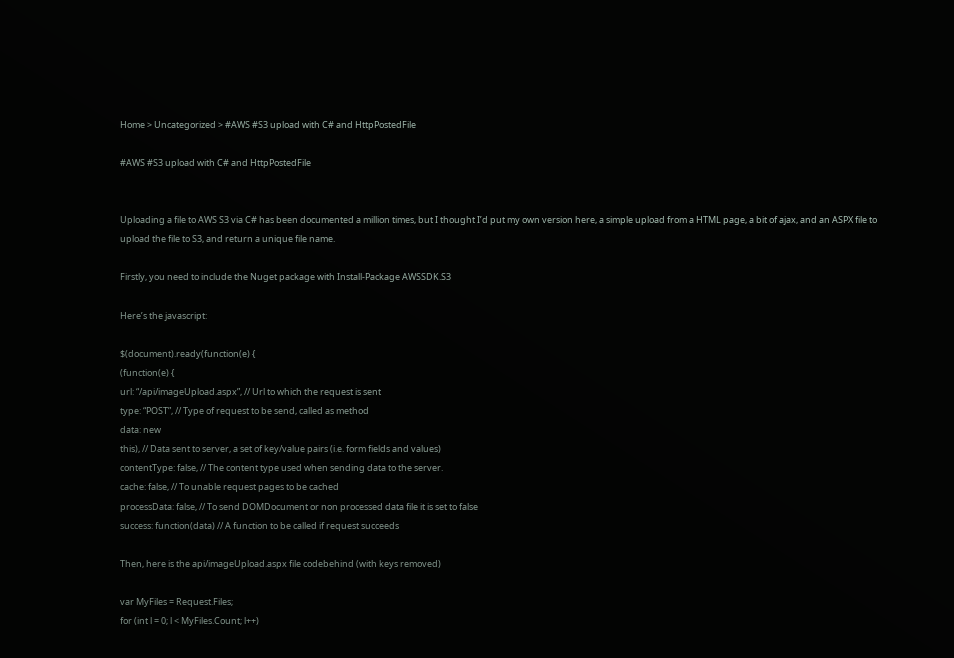Home > Uncategorized > #AWS #S3 upload with C# and HttpPostedFile

#AWS #S3 upload with C# and HttpPostedFile


Uploading a file to AWS S3 via C# has been documented a million times, but I thought I’d put my own version here, a simple upload from a HTML page, a bit of ajax, and an ASPX file to upload the file to S3, and return a unique file name.

Firstly, you need to include the Nuget package with Install-Package AWSSDK.S3

Here’s the javascript:

$(document).ready(function(e) {
(function(e) {
url: “/api/imageUpload.aspx”, // Url to which the request is sent
type: “POST”, // Type of request to be send, called as method
data: new
this), // Data sent to server, a set of key/value pairs (i.e. form fields and values)
contentType: false, // The content type used when sending data to the server.
cache: false, // To unable request pages to be cached
processData: false, // To send DOMDocument or non processed data file it is set to false
success: function(data) // A function to be called if request succeeds

Then, here is the api/imageUpload.aspx file codebehind (with keys removed)

var MyFiles = Request.Files;
for (int l = 0; l < MyFiles.Count; l++)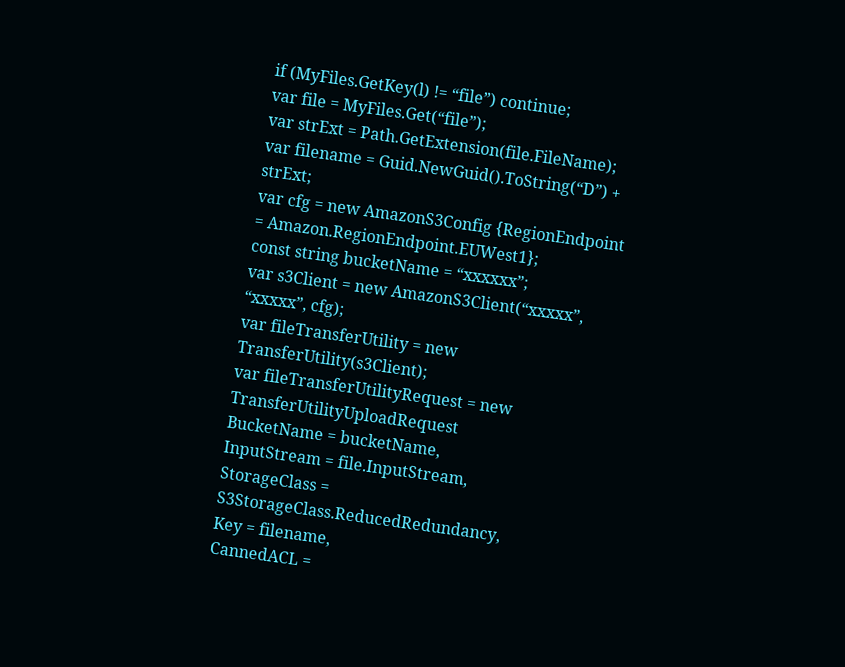if (MyFiles.GetKey(l) != “file”) continue;
var file = MyFiles.Get(“file”);
var strExt = Path.GetExtension(file.FileName);
var filename = Guid.NewGuid().ToString(“D”) + strExt;
var cfg = new AmazonS3Config {RegionEndpoint = Amazon.RegionEndpoint.EUWest1};
const string bucketName = “xxxxxx”;
var s3Client = new AmazonS3Client(“xxxxx”, “xxxxx”, cfg);
var fileTransferUtility = new TransferUtility(s3Client);
var fileTransferUtilityRequest = new TransferUtilityUploadRequest
BucketName = bucketName,
InputStream = file.InputStream,
StorageClass = S3StorageClass.ReducedRedundancy,
Key = filename,
CannedACL =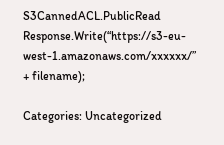S3CannedACL.PublicRead
Response.Write(“https://s3-eu-west-1.amazonaws.com/xxxxxx/” + filename);

Categories: Uncategorized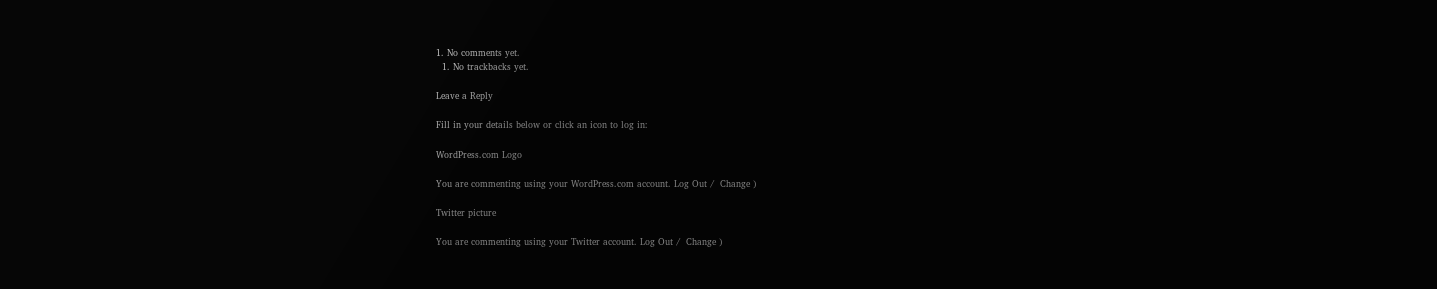1. No comments yet.
  1. No trackbacks yet.

Leave a Reply

Fill in your details below or click an icon to log in:

WordPress.com Logo

You are commenting using your WordPress.com account. Log Out /  Change )

Twitter picture

You are commenting using your Twitter account. Log Out /  Change )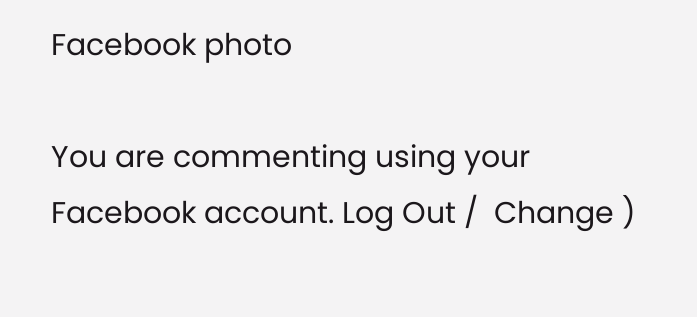Facebook photo

You are commenting using your Facebook account. Log Out /  Change )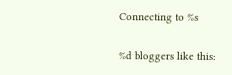Connecting to %s

%d bloggers like this: